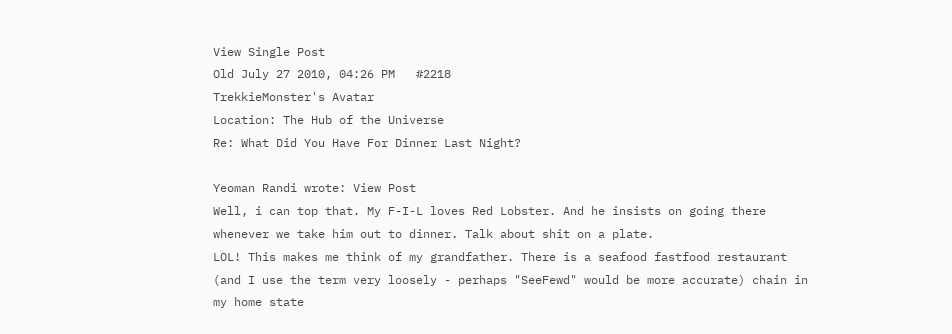View Single Post
Old July 27 2010, 04:26 PM   #2218
TrekkieMonster's Avatar
Location: The Hub of the Universe
Re: What Did You Have For Dinner Last Night?

Yeoman Randi wrote: View Post
Well, i can top that. My F-I-L loves Red Lobster. And he insists on going there whenever we take him out to dinner. Talk about shit on a plate.
LOL! This makes me think of my grandfather. There is a seafood fastfood restaurant (and I use the term very loosely - perhaps "SeeFewd" would be more accurate) chain in my home state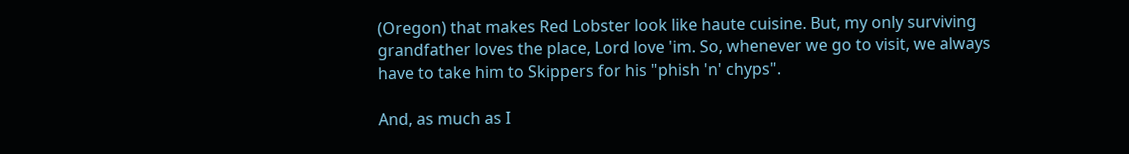(Oregon) that makes Red Lobster look like haute cuisine. But, my only surviving grandfather loves the place, Lord love 'im. So, whenever we go to visit, we always have to take him to Skippers for his "phish 'n' chyps".

And, as much as I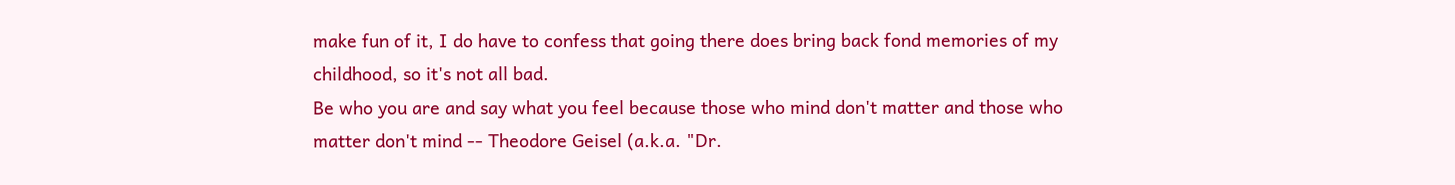make fun of it, I do have to confess that going there does bring back fond memories of my childhood, so it's not all bad.
Be who you are and say what you feel because those who mind don't matter and those who matter don't mind -- Theodore Geisel (a.k.a. "Dr.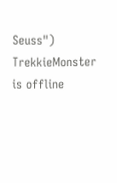Seuss")
TrekkieMonster is offline